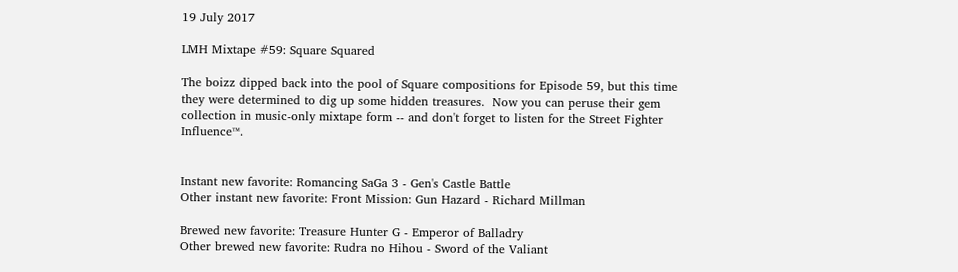19 July 2017

LMH Mixtape #59: Square Squared

The boizz dipped back into the pool of Square compositions for Episode 59, but this time they were determined to dig up some hidden treasures.  Now you can peruse their gem collection in music-only mixtape form -- and don't forget to listen for the Street Fighter Influence™.


Instant new favorite: Romancing SaGa 3 - Gen's Castle Battle
Other instant new favorite: Front Mission: Gun Hazard - Richard Millman

Brewed new favorite: Treasure Hunter G - Emperor of Balladry
Other brewed new favorite: Rudra no Hihou - Sword of the Valiant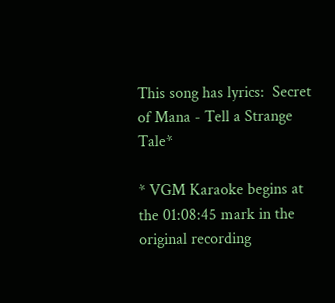This song has lyrics:  Secret of Mana - Tell a Strange Tale*

* VGM Karaoke begins at the 01:08:45 mark in the original recording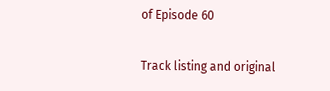of Episode 60

Track listing and original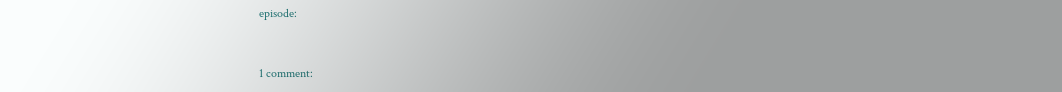episode:


1 comment: